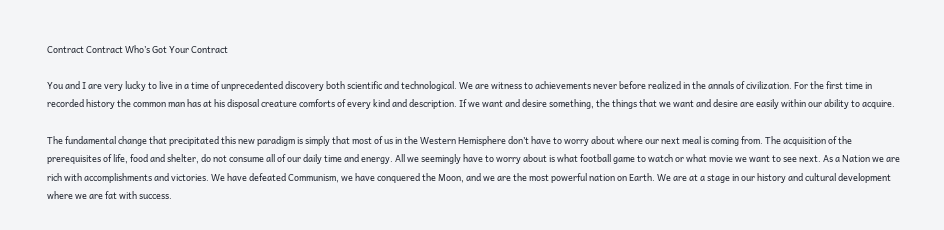Contract Contract Who’s Got Your Contract

You and I are very lucky to live in a time of unprecedented discovery both scientific and technological. We are witness to achievements never before realized in the annals of civilization. For the first time in recorded history the common man has at his disposal creature comforts of every kind and description. If we want and desire something, the things that we want and desire are easily within our ability to acquire.

The fundamental change that precipitated this new paradigm is simply that most of us in the Western Hemisphere don’t have to worry about where our next meal is coming from. The acquisition of the prerequisites of life, food and shelter, do not consume all of our daily time and energy. All we seemingly have to worry about is what football game to watch or what movie we want to see next. As a Nation we are rich with accomplishments and victories. We have defeated Communism, we have conquered the Moon, and we are the most powerful nation on Earth. We are at a stage in our history and cultural development where we are fat with success.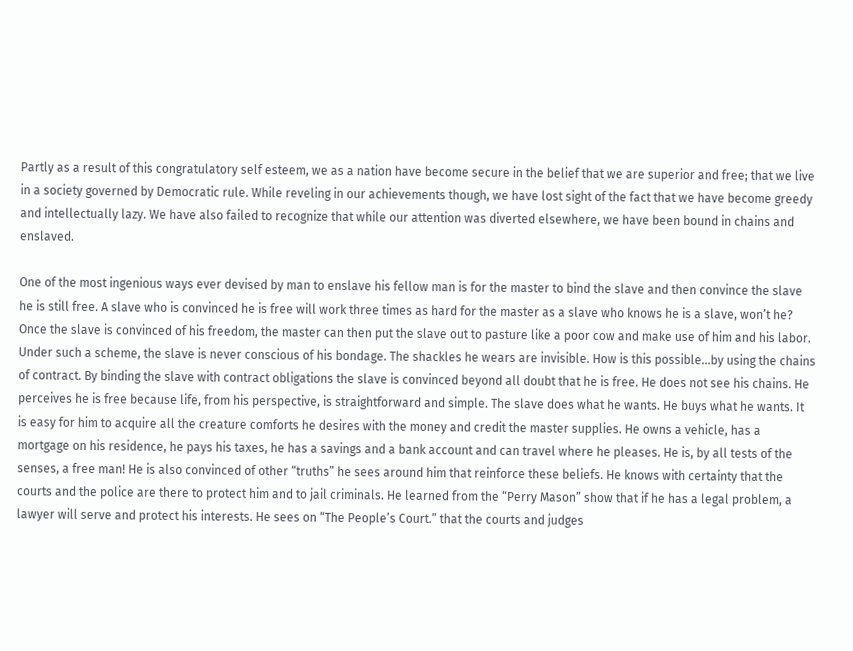Partly as a result of this congratulatory self esteem, we as a nation have become secure in the belief that we are superior and free; that we live in a society governed by Democratic rule. While reveling in our achievements though, we have lost sight of the fact that we have become greedy and intellectually lazy. We have also failed to recognize that while our attention was diverted elsewhere, we have been bound in chains and enslaved.

One of the most ingenious ways ever devised by man to enslave his fellow man is for the master to bind the slave and then convince the slave he is still free. A slave who is convinced he is free will work three times as hard for the master as a slave who knows he is a slave, won’t he? Once the slave is convinced of his freedom, the master can then put the slave out to pasture like a poor cow and make use of him and his labor. Under such a scheme, the slave is never conscious of his bondage. The shackles he wears are invisible. How is this possible…by using the chains of contract. By binding the slave with contract obligations the slave is convinced beyond all doubt that he is free. He does not see his chains. He perceives he is free because life, from his perspective, is straightforward and simple. The slave does what he wants. He buys what he wants. It is easy for him to acquire all the creature comforts he desires with the money and credit the master supplies. He owns a vehicle, has a mortgage on his residence, he pays his taxes, he has a savings and a bank account and can travel where he pleases. He is, by all tests of the senses, a free man! He is also convinced of other “truths” he sees around him that reinforce these beliefs. He knows with certainty that the courts and the police are there to protect him and to jail criminals. He learned from the “Perry Mason” show that if he has a legal problem, a lawyer will serve and protect his interests. He sees on “The People’s Court.” that the courts and judges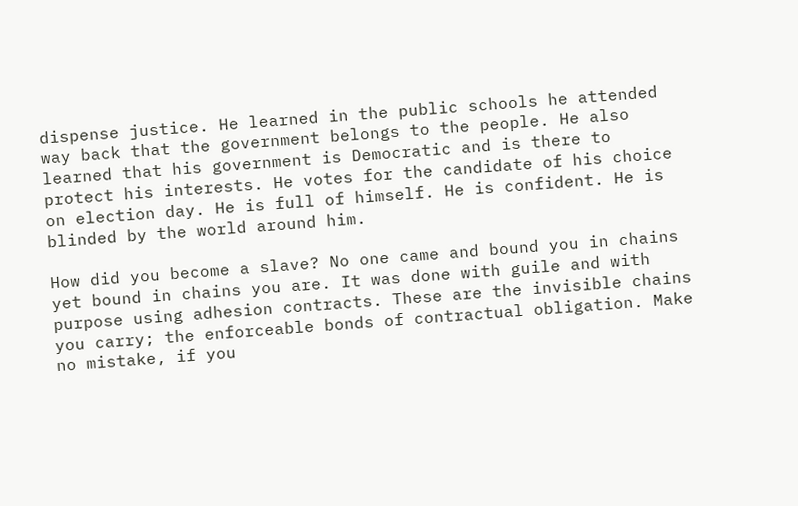dispense justice. He learned in the public schools he attended way back that the government belongs to the people. He also learned that his government is Democratic and is there to protect his interests. He votes for the candidate of his choice on election day. He is full of himself. He is confident. He is blinded by the world around him.

How did you become a slave? No one came and bound you in chains yet bound in chains you are. It was done with guile and with purpose using adhesion contracts. These are the invisible chains you carry; the enforceable bonds of contractual obligation. Make no mistake, if you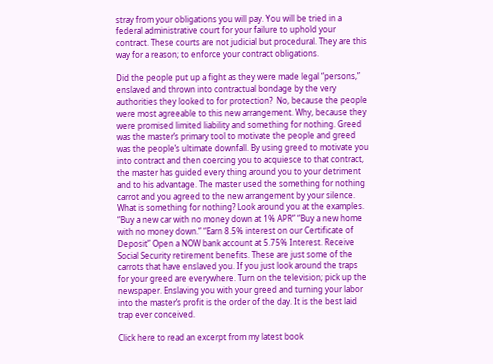stray from your obligations you will pay. You will be tried in a federal administrative court for your failure to uphold your contract. These courts are not judicial but procedural. They are this way for a reason; to enforce your contract obligations.

Did the people put up a fight as they were made legal “persons,” enslaved and thrown into contractual bondage by the very authorities they looked to for protection?  No, because the people were most agreeable to this new arrangement. Why, because they were promised limited liability and something for nothing. Greed was the master’s primary tool to motivate the people and greed was the people’s ultimate downfall. By using greed to motivate you into contract and then coercing you to acquiesce to that contract, the master has guided every thing around you to your detriment and to his advantage. The master used the something for nothing carrot and you agreed to the new arrangement by your silence. What is something for nothing? Look around you at the examples. “Buy a new car with no money down at 1% APR” “Buy a new home with no money down.” “Earn 8.5% interest on our Certificate of Deposit” Open a NOW bank account at 5.75% Interest. Receive Social Security retirement benefits. These are just some of the carrots that have enslaved you. If you just look around the traps for your greed are everywhere. Turn on the television; pick up the newspaper. Enslaving you with your greed and turning your labor into the master’s profit is the order of the day. It is the best laid trap ever conceived.

Click here to read an excerpt from my latest book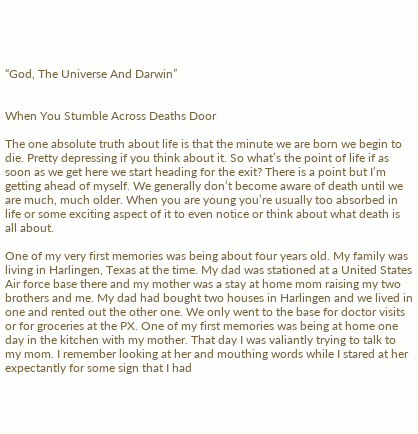“God, The Universe And Darwin”


When You Stumble Across Deaths Door

The one absolute truth about life is that the minute we are born we begin to die. Pretty depressing if you think about it. So what’s the point of life if as soon as we get here we start heading for the exit? There is a point but I’m getting ahead of myself. We generally don’t become aware of death until we are much, much older. When you are young you’re usually too absorbed in life or some exciting aspect of it to even notice or think about what death is all about.

One of my very first memories was being about four years old. My family was living in Harlingen, Texas at the time. My dad was stationed at a United States Air force base there and my mother was a stay at home mom raising my two brothers and me. My dad had bought two houses in Harlingen and we lived in one and rented out the other one. We only went to the base for doctor visits or for groceries at the PX. One of my first memories was being at home one day in the kitchen with my mother. That day I was valiantly trying to talk to my mom. I remember looking at her and mouthing words while I stared at her expectantly for some sign that I had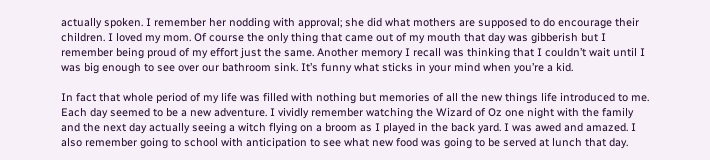actually spoken. I remember her nodding with approval; she did what mothers are supposed to do encourage their children. I loved my mom. Of course the only thing that came out of my mouth that day was gibberish but I remember being proud of my effort just the same. Another memory I recall was thinking that I couldn’t wait until I was big enough to see over our bathroom sink. It’s funny what sticks in your mind when you’re a kid.

In fact that whole period of my life was filled with nothing but memories of all the new things life introduced to me. Each day seemed to be a new adventure. I vividly remember watching the Wizard of Oz one night with the family and the next day actually seeing a witch flying on a broom as I played in the back yard. I was awed and amazed. I also remember going to school with anticipation to see what new food was going to be served at lunch that day.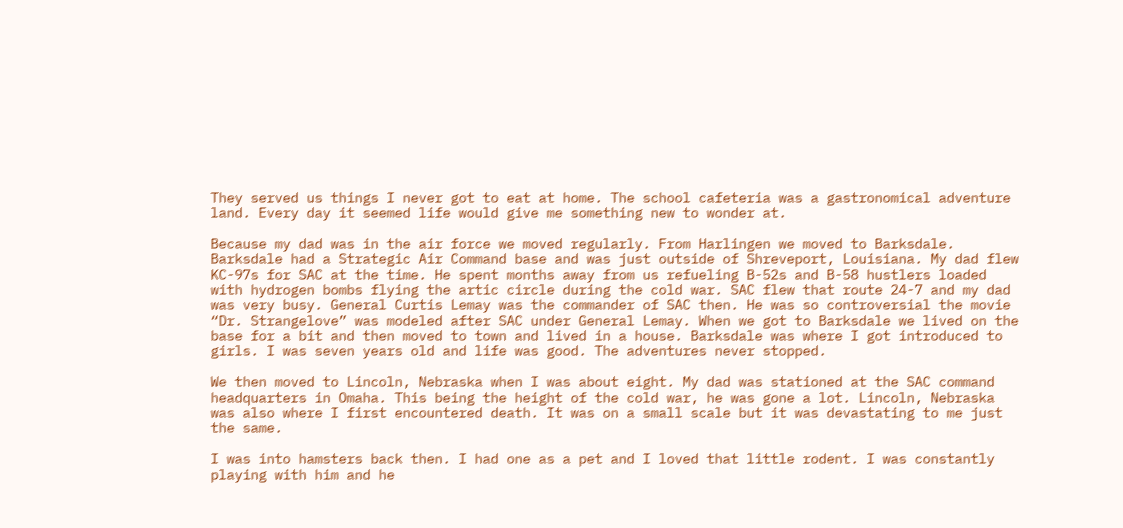They served us things I never got to eat at home. The school cafeteria was a gastronomical adventure land. Every day it seemed life would give me something new to wonder at.

Because my dad was in the air force we moved regularly. From Harlingen we moved to Barksdale. Barksdale had a Strategic Air Command base and was just outside of Shreveport, Louisiana. My dad flew KC-97s for SAC at the time. He spent months away from us refueling B-52s and B-58 hustlers loaded with hydrogen bombs flying the artic circle during the cold war. SAC flew that route 24-7 and my dad was very busy. General Curtis Lemay was the commander of SAC then. He was so controversial the movie “Dr. Strangelove” was modeled after SAC under General Lemay. When we got to Barksdale we lived on the base for a bit and then moved to town and lived in a house. Barksdale was where I got introduced to girls. I was seven years old and life was good. The adventures never stopped.

We then moved to Lincoln, Nebraska when I was about eight. My dad was stationed at the SAC command headquarters in Omaha. This being the height of the cold war, he was gone a lot. Lincoln, Nebraska was also where I first encountered death. It was on a small scale but it was devastating to me just the same.

I was into hamsters back then. I had one as a pet and I loved that little rodent. I was constantly playing with him and he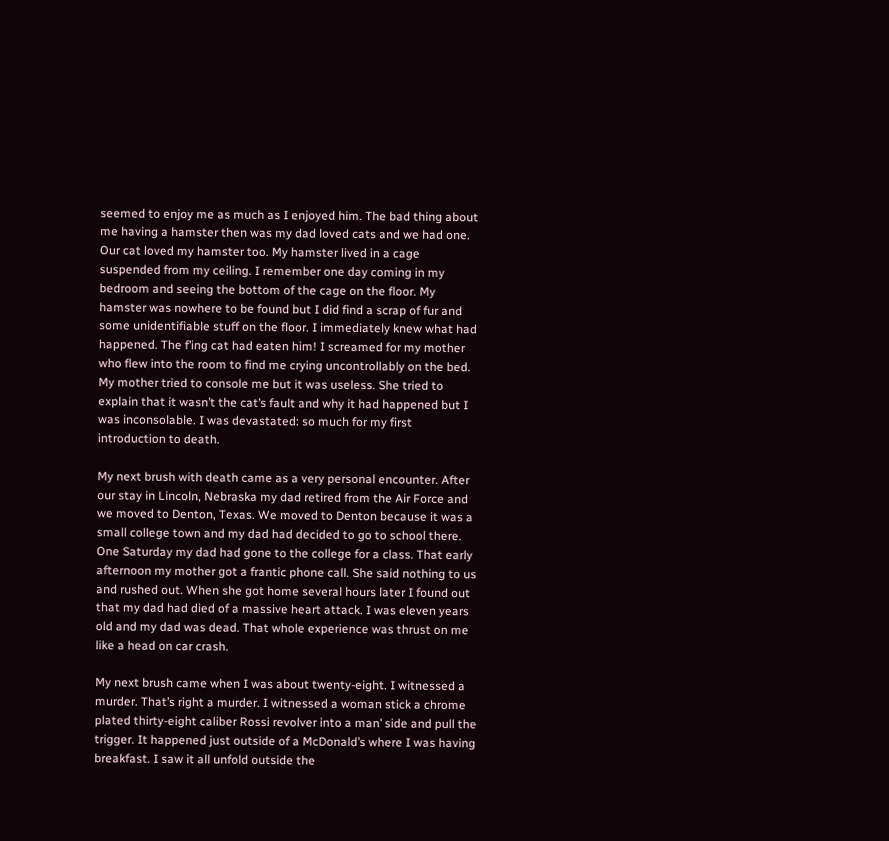seemed to enjoy me as much as I enjoyed him. The bad thing about me having a hamster then was my dad loved cats and we had one. Our cat loved my hamster too. My hamster lived in a cage suspended from my ceiling. I remember one day coming in my bedroom and seeing the bottom of the cage on the floor. My hamster was nowhere to be found but I did find a scrap of fur and some unidentifiable stuff on the floor. I immediately knew what had happened. The f’ing cat had eaten him! I screamed for my mother who flew into the room to find me crying uncontrollably on the bed. My mother tried to console me but it was useless. She tried to explain that it wasn’t the cat’s fault and why it had happened but I was inconsolable. I was devastated: so much for my first introduction to death.

My next brush with death came as a very personal encounter. After our stay in Lincoln, Nebraska my dad retired from the Air Force and we moved to Denton, Texas. We moved to Denton because it was a small college town and my dad had decided to go to school there. One Saturday my dad had gone to the college for a class. That early afternoon my mother got a frantic phone call. She said nothing to us and rushed out. When she got home several hours later I found out that my dad had died of a massive heart attack. I was eleven years old and my dad was dead. That whole experience was thrust on me like a head on car crash.

My next brush came when I was about twenty-eight. I witnessed a murder. That’s right a murder. I witnessed a woman stick a chrome plated thirty-eight caliber Rossi revolver into a man’ side and pull the trigger. It happened just outside of a McDonald’s where I was having breakfast. I saw it all unfold outside the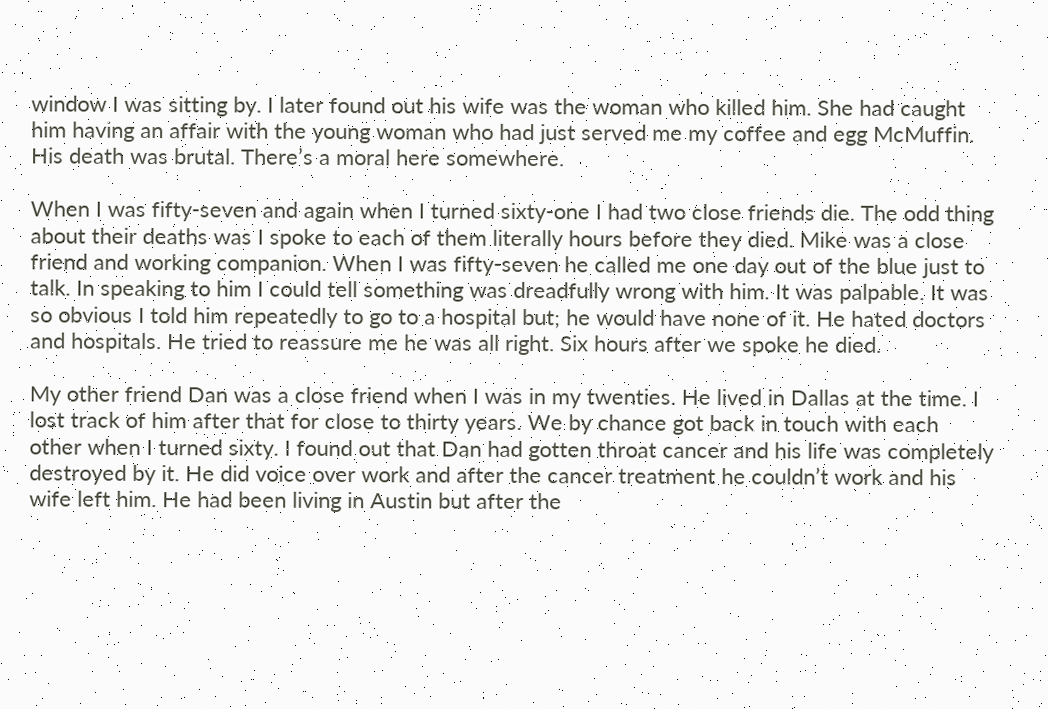window I was sitting by. I later found out his wife was the woman who killed him. She had caught him having an affair with the young woman who had just served me my coffee and egg McMuffin. His death was brutal. There’s a moral here somewhere.

When I was fifty-seven and again when I turned sixty-one I had two close friends die. The odd thing about their deaths was I spoke to each of them literally hours before they died. Mike was a close friend and working companion. When I was fifty-seven he called me one day out of the blue just to talk. In speaking to him I could tell something was dreadfully wrong with him. It was palpable. It was so obvious I told him repeatedly to go to a hospital but; he would have none of it. He hated doctors and hospitals. He tried to reassure me he was all right. Six hours after we spoke he died.

My other friend Dan was a close friend when I was in my twenties. He lived in Dallas at the time. I lost track of him after that for close to thirty years. We by chance got back in touch with each other when I turned sixty. I found out that Dan had gotten throat cancer and his life was completely destroyed by it. He did voice over work and after the cancer treatment he couldn’t work and his wife left him. He had been living in Austin but after the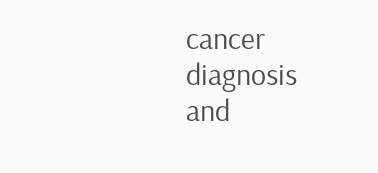cancer diagnosis and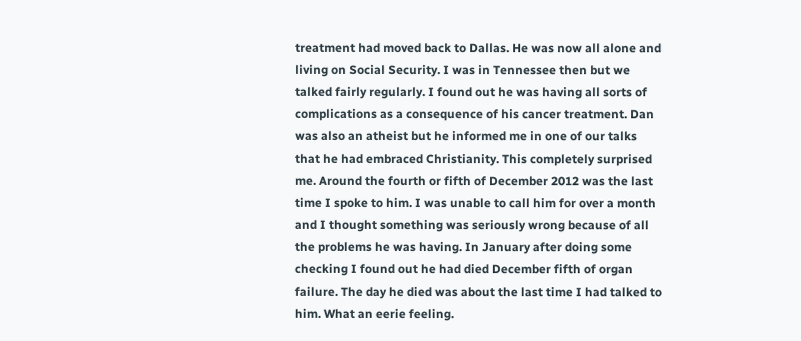treatment had moved back to Dallas. He was now all alone and living on Social Security. I was in Tennessee then but we talked fairly regularly. I found out he was having all sorts of complications as a consequence of his cancer treatment. Dan was also an atheist but he informed me in one of our talks that he had embraced Christianity. This completely surprised me. Around the fourth or fifth of December 2012 was the last time I spoke to him. I was unable to call him for over a month and I thought something was seriously wrong because of all the problems he was having. In January after doing some checking I found out he had died December fifth of organ failure. The day he died was about the last time I had talked to him. What an eerie feeling.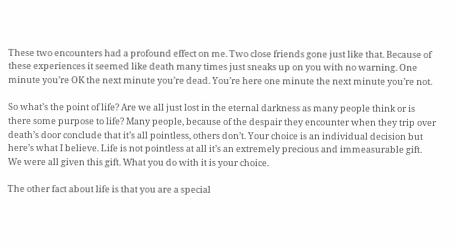These two encounters had a profound effect on me. Two close friends gone just like that. Because of these experiences it seemed like death many times just sneaks up on you with no warning. One minute you’re OK the next minute you’re dead. You’re here one minute the next minute you’re not.

So what’s the point of life? Are we all just lost in the eternal darkness as many people think or is there some purpose to life? Many people, because of the despair they encounter when they trip over death’s door conclude that it’s all pointless, others don’t. Your choice is an individual decision but here’s what I believe. Life is not pointless at all it’s an extremely precious and immeasurable gift. We were all given this gift. What you do with it is your choice.

The other fact about life is that you are a special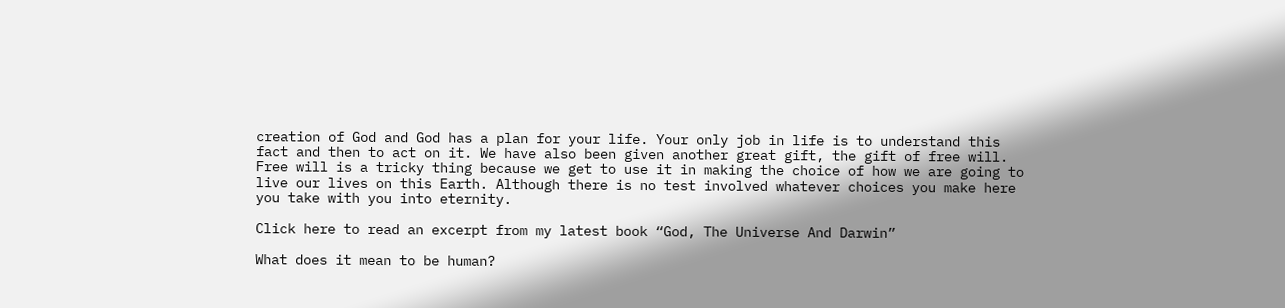creation of God and God has a plan for your life. Your only job in life is to understand this fact and then to act on it. We have also been given another great gift, the gift of free will. Free will is a tricky thing because we get to use it in making the choice of how we are going to live our lives on this Earth. Although there is no test involved whatever choices you make here you take with you into eternity.

Click here to read an excerpt from my latest book “God, The Universe And Darwin”

What does it mean to be human?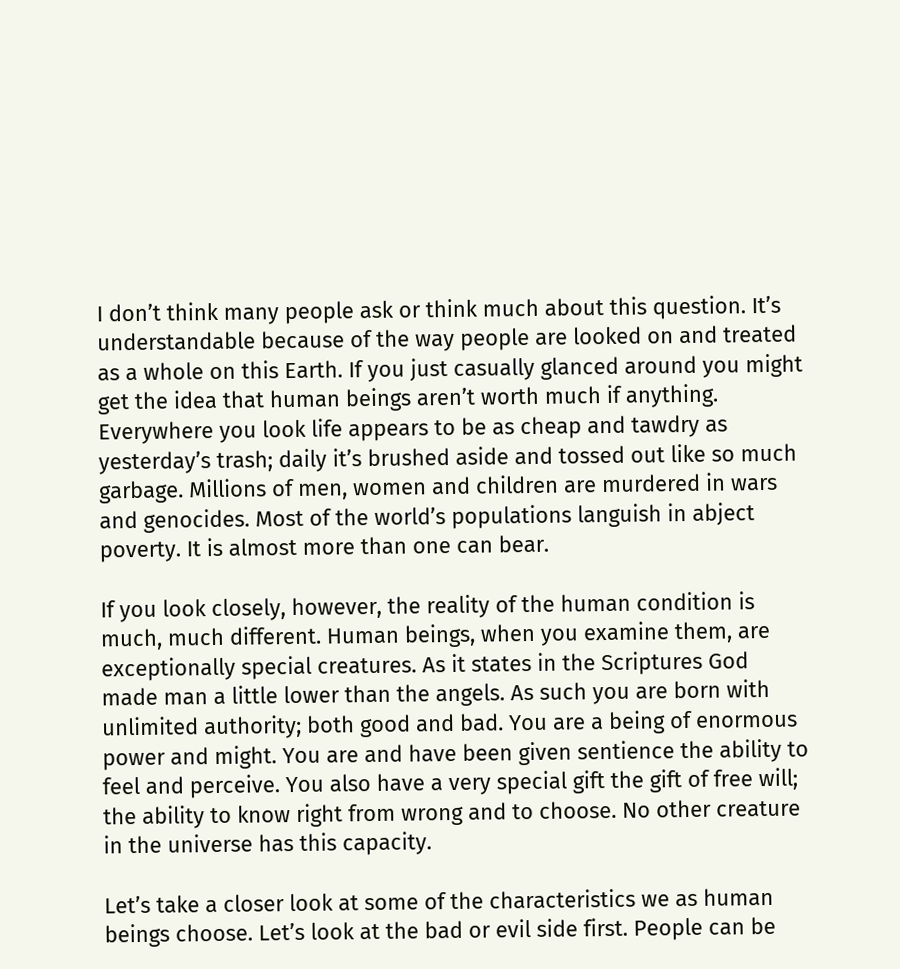I don’t think many people ask or think much about this question. It’s understandable because of the way people are looked on and treated as a whole on this Earth. If you just casually glanced around you might get the idea that human beings aren’t worth much if anything. Everywhere you look life appears to be as cheap and tawdry as yesterday’s trash; daily it’s brushed aside and tossed out like so much garbage. Millions of men, women and children are murdered in wars and genocides. Most of the world’s populations languish in abject poverty. It is almost more than one can bear.

If you look closely, however, the reality of the human condition is much, much different. Human beings, when you examine them, are exceptionally special creatures. As it states in the Scriptures God made man a little lower than the angels. As such you are born with unlimited authority; both good and bad. You are a being of enormous power and might. You are and have been given sentience the ability to feel and perceive. You also have a very special gift the gift of free will; the ability to know right from wrong and to choose. No other creature in the universe has this capacity.

Let’s take a closer look at some of the characteristics we as human beings choose. Let’s look at the bad or evil side first. People can be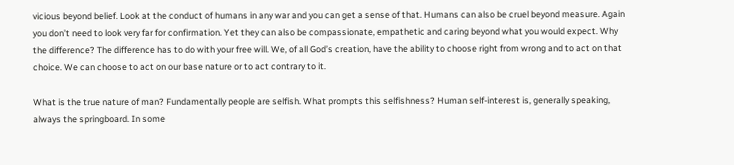vicious beyond belief. Look at the conduct of humans in any war and you can get a sense of that. Humans can also be cruel beyond measure. Again you don’t need to look very far for confirmation. Yet they can also be compassionate, empathetic and caring beyond what you would expect. Why the difference? The difference has to do with your free will. We, of all God’s creation, have the ability to choose right from wrong and to act on that choice. We can choose to act on our base nature or to act contrary to it.

What is the true nature of man? Fundamentally people are selfish. What prompts this selfishness? Human self-interest is, generally speaking, always the springboard. In some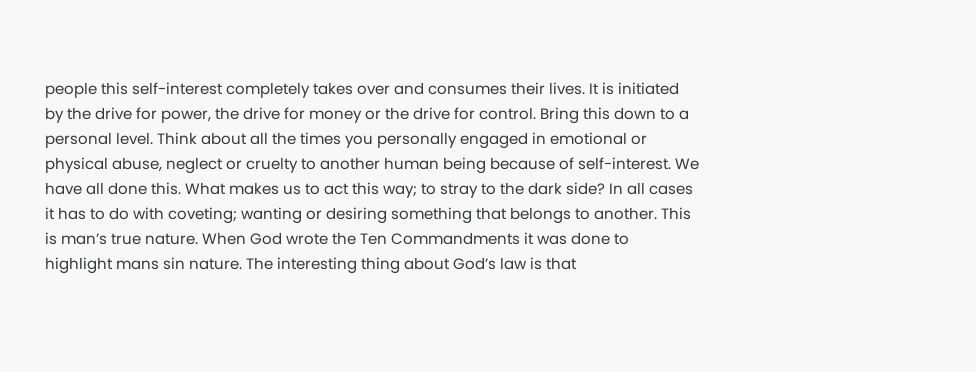people this self-interest completely takes over and consumes their lives. It is initiated by the drive for power, the drive for money or the drive for control. Bring this down to a personal level. Think about all the times you personally engaged in emotional or physical abuse, neglect or cruelty to another human being because of self-interest. We have all done this. What makes us to act this way; to stray to the dark side? In all cases it has to do with coveting; wanting or desiring something that belongs to another. This is man’s true nature. When God wrote the Ten Commandments it was done to highlight mans sin nature. The interesting thing about God’s law is that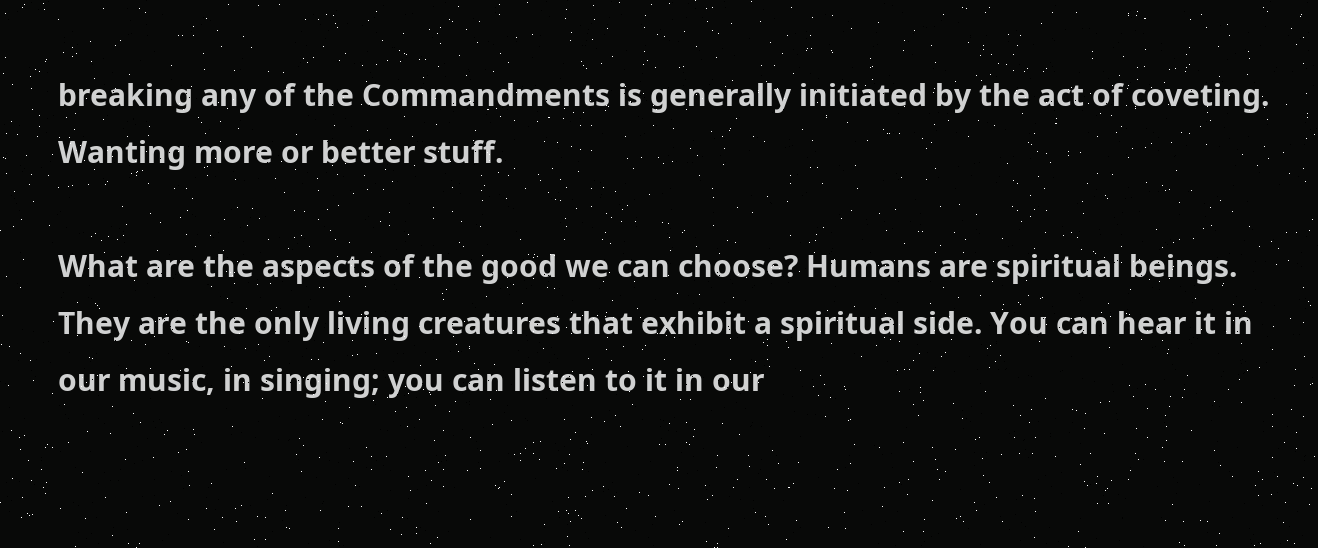breaking any of the Commandments is generally initiated by the act of coveting. Wanting more or better stuff.

What are the aspects of the good we can choose? Humans are spiritual beings. They are the only living creatures that exhibit a spiritual side. You can hear it in our music, in singing; you can listen to it in our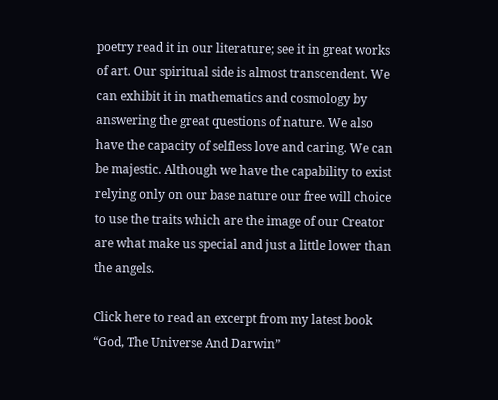poetry read it in our literature; see it in great works of art. Our spiritual side is almost transcendent. We can exhibit it in mathematics and cosmology by answering the great questions of nature. We also have the capacity of selfless love and caring. We can be majestic. Although we have the capability to exist  relying only on our base nature our free will choice to use the traits which are the image of our Creator are what make us special and just a little lower than the angels.

Click here to read an excerpt from my latest book “God, The Universe And Darwin”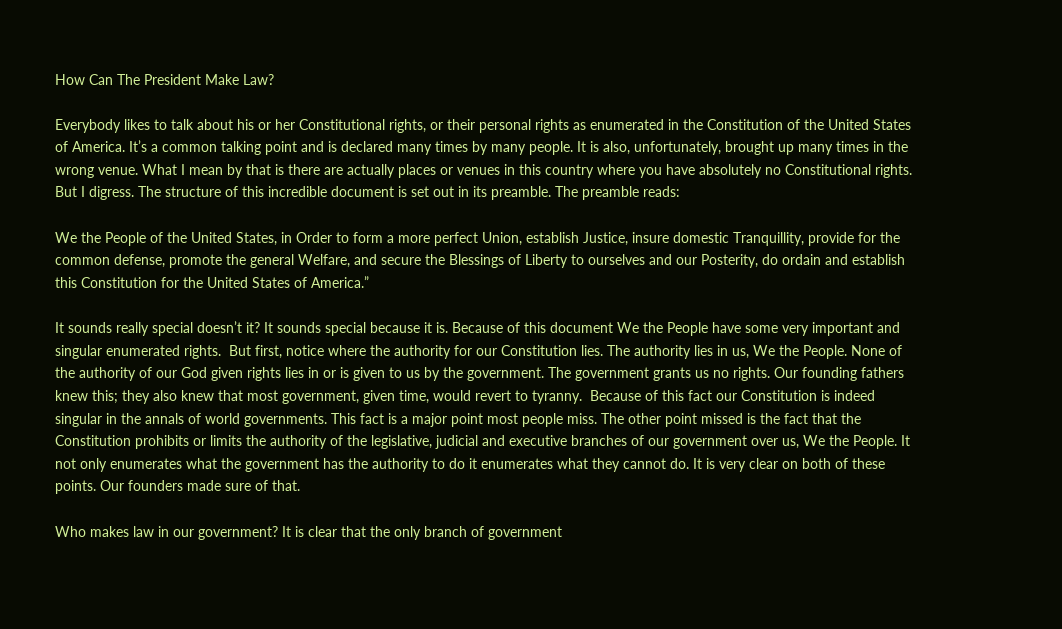How Can The President Make Law?

Everybody likes to talk about his or her Constitutional rights, or their personal rights as enumerated in the Constitution of the United States of America. It’s a common talking point and is declared many times by many people. It is also, unfortunately, brought up many times in the wrong venue. What I mean by that is there are actually places or venues in this country where you have absolutely no Constitutional rights. But I digress. The structure of this incredible document is set out in its preamble. The preamble reads:

We the People of the United States, in Order to form a more perfect Union, establish Justice, insure domestic Tranquillity, provide for the common defense, promote the general Welfare, and secure the Blessings of Liberty to ourselves and our Posterity, do ordain and establish this Constitution for the United States of America.”

It sounds really special doesn’t it? It sounds special because it is. Because of this document We the People have some very important and singular enumerated rights.  But first, notice where the authority for our Constitution lies. The authority lies in us, We the People. None of the authority of our God given rights lies in or is given to us by the government. The government grants us no rights. Our founding fathers knew this; they also knew that most government, given time, would revert to tyranny.  Because of this fact our Constitution is indeed singular in the annals of world governments. This fact is a major point most people miss. The other point missed is the fact that the Constitution prohibits or limits the authority of the legislative, judicial and executive branches of our government over us, We the People. It not only enumerates what the government has the authority to do it enumerates what they cannot do. It is very clear on both of these points. Our founders made sure of that.

Who makes law in our government? It is clear that the only branch of government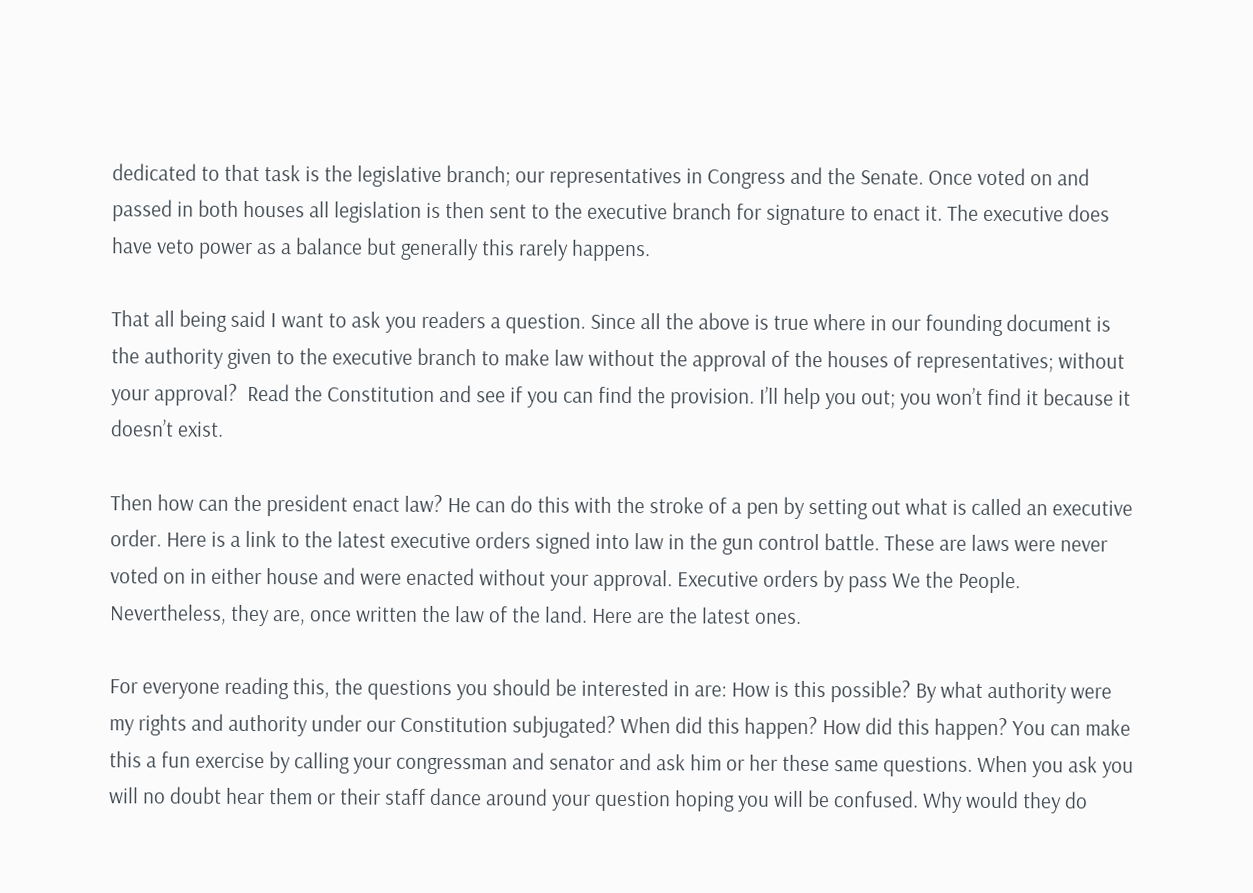dedicated to that task is the legislative branch; our representatives in Congress and the Senate. Once voted on and passed in both houses all legislation is then sent to the executive branch for signature to enact it. The executive does have veto power as a balance but generally this rarely happens.

That all being said I want to ask you readers a question. Since all the above is true where in our founding document is the authority given to the executive branch to make law without the approval of the houses of representatives; without your approval?  Read the Constitution and see if you can find the provision. I’ll help you out; you won’t find it because it doesn’t exist.

Then how can the president enact law? He can do this with the stroke of a pen by setting out what is called an executive order. Here is a link to the latest executive orders signed into law in the gun control battle. These are laws were never voted on in either house and were enacted without your approval. Executive orders by pass We the People. Nevertheless, they are, once written the law of the land. Here are the latest ones.

For everyone reading this, the questions you should be interested in are: How is this possible? By what authority were my rights and authority under our Constitution subjugated? When did this happen? How did this happen? You can make this a fun exercise by calling your congressman and senator and ask him or her these same questions. When you ask you will no doubt hear them or their staff dance around your question hoping you will be confused. Why would they do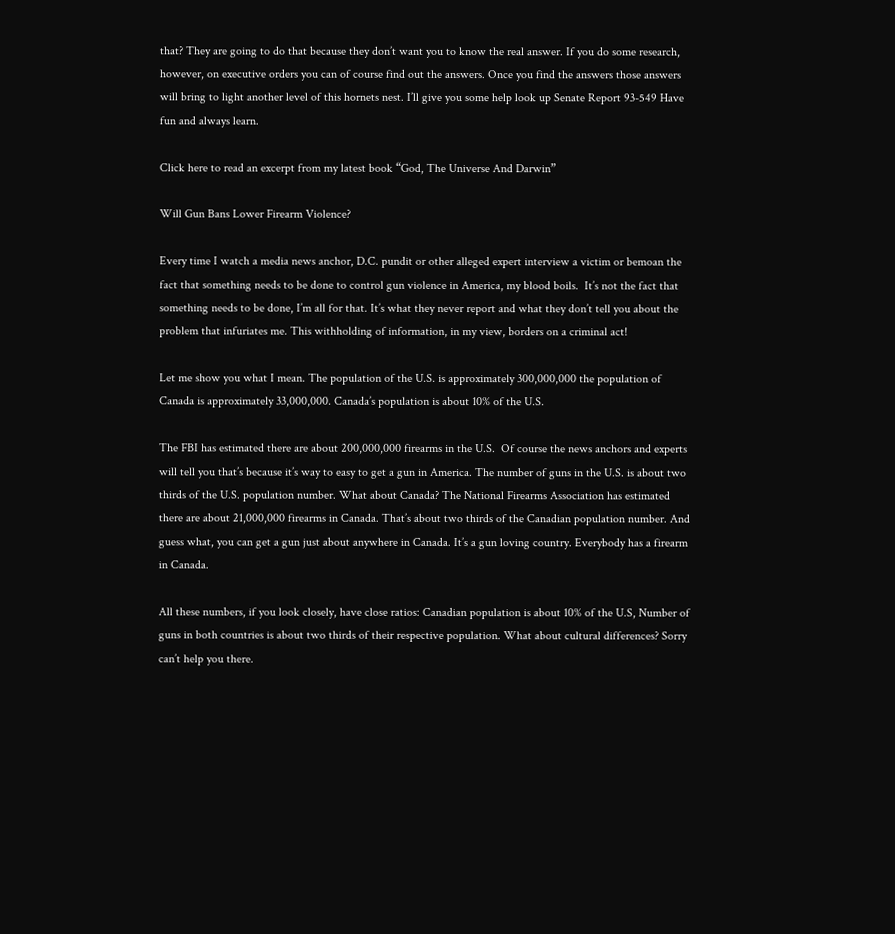that? They are going to do that because they don’t want you to know the real answer. If you do some research, however, on executive orders you can of course find out the answers. Once you find the answers those answers will bring to light another level of this hornets nest. I’ll give you some help look up Senate Report 93-549 Have fun and always learn.

Click here to read an excerpt from my latest book “God, The Universe And Darwin”

Will Gun Bans Lower Firearm Violence?

Every time I watch a media news anchor, D.C. pundit or other alleged expert interview a victim or bemoan the fact that something needs to be done to control gun violence in America, my blood boils.  It’s not the fact that something needs to be done, I’m all for that. It’s what they never report and what they don’t tell you about the problem that infuriates me. This withholding of information, in my view, borders on a criminal act!

Let me show you what I mean. The population of the U.S. is approximately 300,000,000 the population of Canada is approximately 33,000,000. Canada’s population is about 10% of the U.S.

The FBI has estimated there are about 200,000,000 firearms in the U.S.  Of course the news anchors and experts will tell you that’s because it’s way to easy to get a gun in America. The number of guns in the U.S. is about two thirds of the U.S. population number. What about Canada? The National Firearms Association has estimated there are about 21,000,000 firearms in Canada. That’s about two thirds of the Canadian population number. And guess what, you can get a gun just about anywhere in Canada. It’s a gun loving country. Everybody has a firearm in Canada.

All these numbers, if you look closely, have close ratios: Canadian population is about 10% of the U.S, Number of guns in both countries is about two thirds of their respective population. What about cultural differences? Sorry can’t help you there.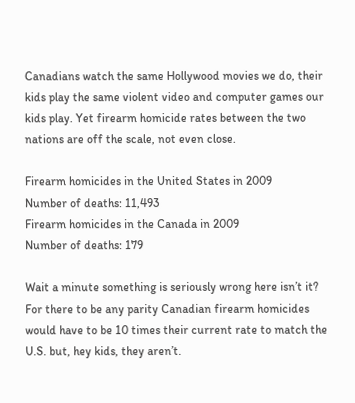Canadians watch the same Hollywood movies we do, their kids play the same violent video and computer games our kids play. Yet firearm homicide rates between the two nations are off the scale, not even close.

Firearm homicides in the United States in 2009
Number of deaths: 11,493
Firearm homicides in the Canada in 2009
Number of deaths: 179

Wait a minute something is seriously wrong here isn’t it? For there to be any parity Canadian firearm homicides would have to be 10 times their current rate to match the U.S. but, hey kids, they aren’t.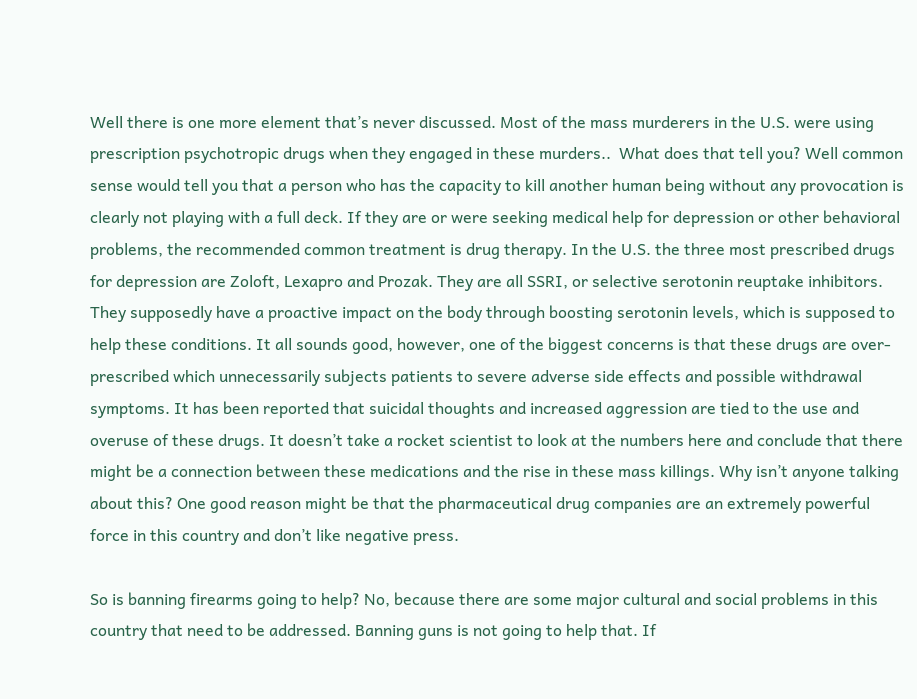Well there is one more element that’s never discussed. Most of the mass murderers in the U.S. were using prescription psychotropic drugs when they engaged in these murders..  What does that tell you? Well common sense would tell you that a person who has the capacity to kill another human being without any provocation is clearly not playing with a full deck. If they are or were seeking medical help for depression or other behavioral problems, the recommended common treatment is drug therapy. In the U.S. the three most prescribed drugs for depression are Zoloft, Lexapro and Prozak. They are all SSRI, or selective serotonin reuptake inhibitors. They supposedly have a proactive impact on the body through boosting serotonin levels, which is supposed to help these conditions. It all sounds good, however, one of the biggest concerns is that these drugs are over-prescribed which unnecessarily subjects patients to severe adverse side effects and possible withdrawal symptoms. It has been reported that suicidal thoughts and increased aggression are tied to the use and overuse of these drugs. It doesn’t take a rocket scientist to look at the numbers here and conclude that there might be a connection between these medications and the rise in these mass killings. Why isn’t anyone talking about this? One good reason might be that the pharmaceutical drug companies are an extremely powerful force in this country and don’t like negative press.

So is banning firearms going to help? No, because there are some major cultural and social problems in this country that need to be addressed. Banning guns is not going to help that. If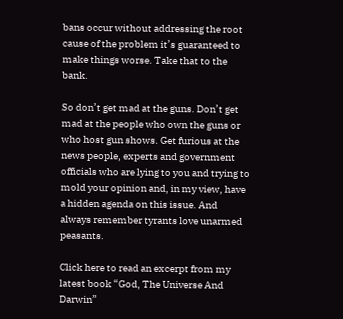bans occur without addressing the root cause of the problem it’s guaranteed to make things worse. Take that to the bank.

So don’t get mad at the guns. Don’t get mad at the people who own the guns or who host gun shows. Get furious at the news people, experts and government officials who are lying to you and trying to mold your opinion and, in my view, have a hidden agenda on this issue. And always remember tyrants love unarmed peasants.

Click here to read an excerpt from my latest book “God, The Universe And Darwin”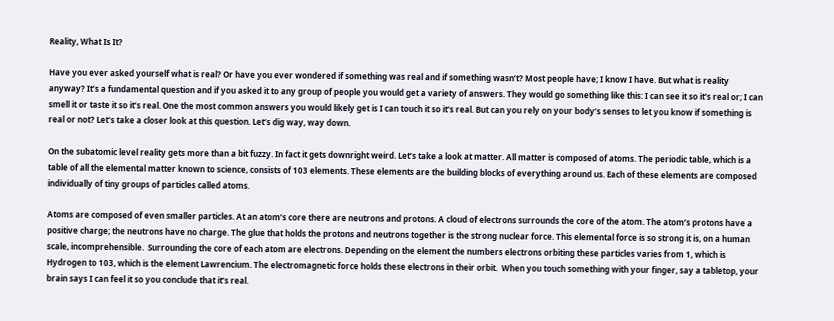Reality, What Is It?

Have you ever asked yourself what is real? Or have you ever wondered if something was real and if something wasn’t? Most people have; I know I have. But what is reality anyway? It’s a fundamental question and if you asked it to any group of people you would get a variety of answers. They would go something like this: I can see it so it’s real or; I can smell it or taste it so it’s real. One the most common answers you would likely get is I can touch it so it’s real. But can you rely on your body’s senses to let you know if something is real or not? Let’s take a closer look at this question. Let’s dig way, way down.

On the subatomic level reality gets more than a bit fuzzy. In fact it gets downright weird. Let’s take a look at matter. All matter is composed of atoms. The periodic table, which is a table of all the elemental matter known to science, consists of 103 elements. These elements are the building blocks of everything around us. Each of these elements are composed individually of tiny groups of particles called atoms.

Atoms are composed of even smaller particles. At an atom’s core there are neutrons and protons. A cloud of electrons surrounds the core of the atom. The atom’s protons have a positive charge; the neutrons have no charge. The glue that holds the protons and neutrons together is the strong nuclear force. This elemental force is so strong it is, on a human scale, incomprehensible.  Surrounding the core of each atom are electrons. Depending on the element the numbers electrons orbiting these particles varies from 1, which is Hydrogen to 103, which is the element Lawrencium. The electromagnetic force holds these electrons in their orbit.  When you touch something with your finger, say a tabletop, your brain says I can feel it so you conclude that it’s real.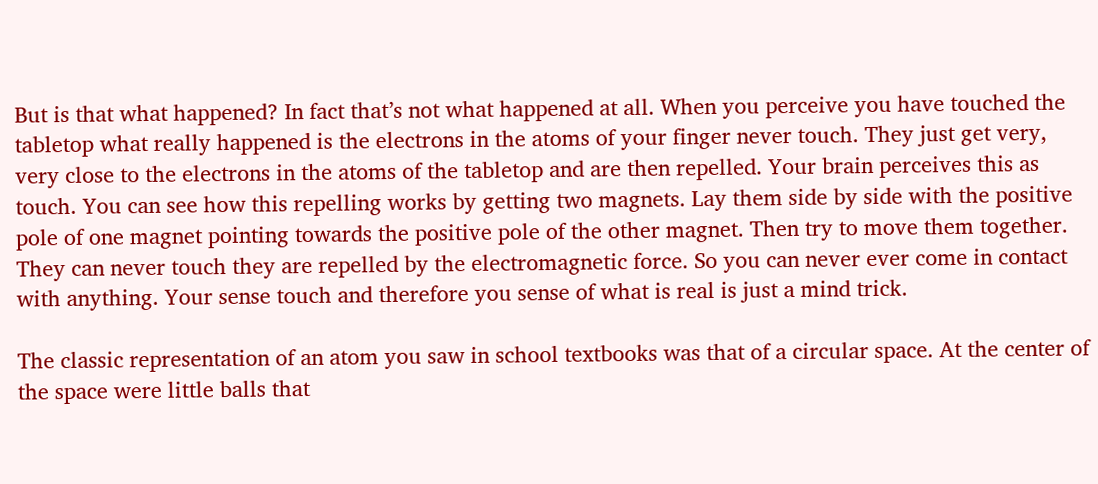But is that what happened? In fact that’s not what happened at all. When you perceive you have touched the tabletop what really happened is the electrons in the atoms of your finger never touch. They just get very, very close to the electrons in the atoms of the tabletop and are then repelled. Your brain perceives this as touch. You can see how this repelling works by getting two magnets. Lay them side by side with the positive pole of one magnet pointing towards the positive pole of the other magnet. Then try to move them together.  They can never touch they are repelled by the electromagnetic force. So you can never ever come in contact with anything. Your sense touch and therefore you sense of what is real is just a mind trick.

The classic representation of an atom you saw in school textbooks was that of a circular space. At the center of the space were little balls that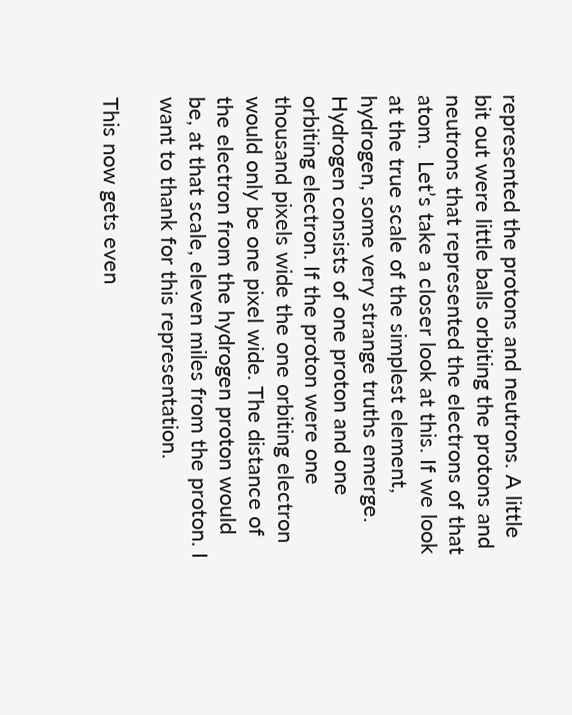represented the protons and neutrons. A little bit out were little balls orbiting the protons and neutrons that represented the electrons of that atom.  Let’s take a closer look at this. If we look at the true scale of the simplest element, hydrogen, some very strange truths emerge. Hydrogen consists of one proton and one orbiting electron. If the proton were one thousand pixels wide the one orbiting electron would only be one pixel wide. The distance of the electron from the hydrogen proton would be, at that scale, eleven miles from the proton. I want to thank for this representation.

This now gets even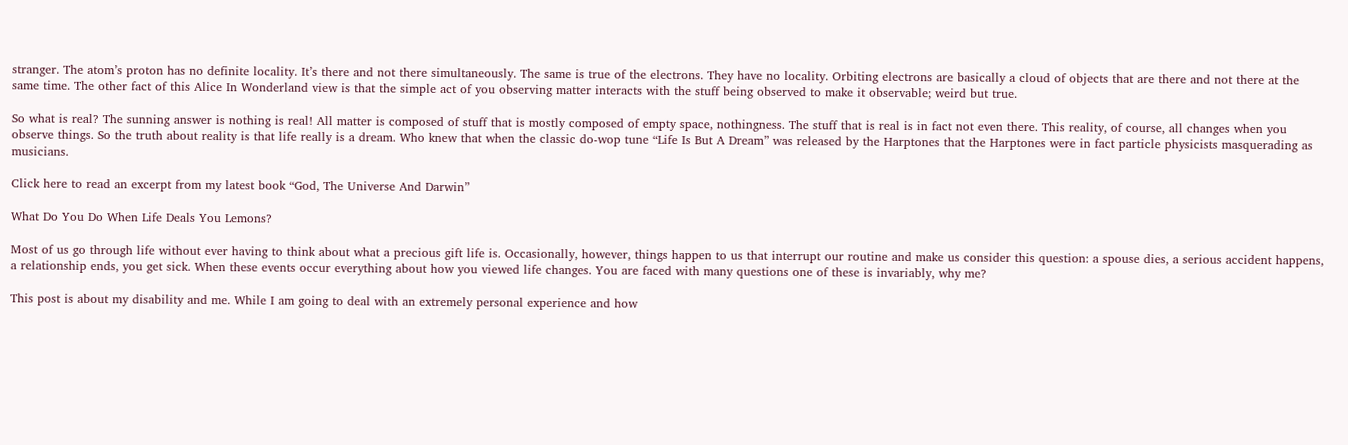stranger. The atom’s proton has no definite locality. It’s there and not there simultaneously. The same is true of the electrons. They have no locality. Orbiting electrons are basically a cloud of objects that are there and not there at the same time. The other fact of this Alice In Wonderland view is that the simple act of you observing matter interacts with the stuff being observed to make it observable; weird but true.

So what is real? The sunning answer is nothing is real! All matter is composed of stuff that is mostly composed of empty space, nothingness. The stuff that is real is in fact not even there. This reality, of course, all changes when you observe things. So the truth about reality is that life really is a dream. Who knew that when the classic do-wop tune “Life Is But A Dream” was released by the Harptones that the Harptones were in fact particle physicists masquerading as musicians.

Click here to read an excerpt from my latest book “God, The Universe And Darwin”

What Do You Do When Life Deals You Lemons?

Most of us go through life without ever having to think about what a precious gift life is. Occasionally, however, things happen to us that interrupt our routine and make us consider this question: a spouse dies, a serious accident happens, a relationship ends, you get sick. When these events occur everything about how you viewed life changes. You are faced with many questions one of these is invariably, why me?

This post is about my disability and me. While I am going to deal with an extremely personal experience and how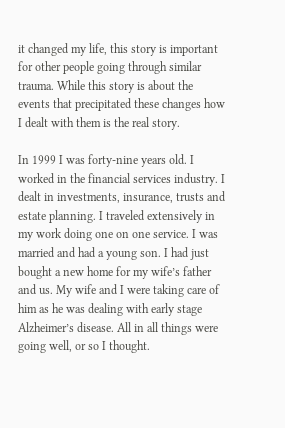it changed my life, this story is important for other people going through similar trauma. While this story is about the events that precipitated these changes how I dealt with them is the real story.

In 1999 I was forty-nine years old. I worked in the financial services industry. I dealt in investments, insurance, trusts and estate planning. I traveled extensively in my work doing one on one service. I was married and had a young son. I had just bought a new home for my wife’s father and us. My wife and I were taking care of him as he was dealing with early stage Alzheimer’s disease. All in all things were going well, or so I thought.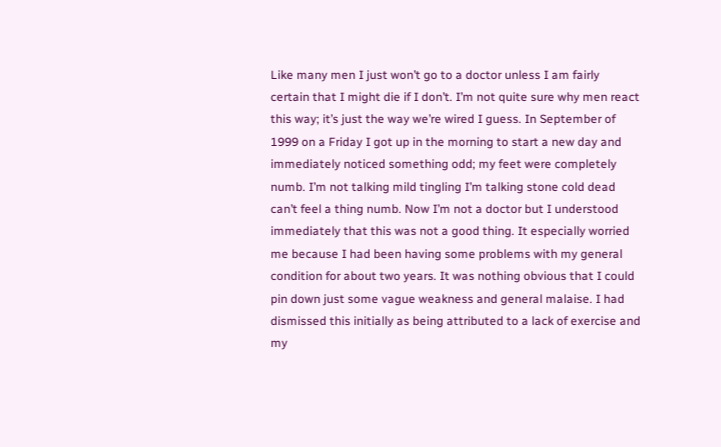Like many men I just won’t go to a doctor unless I am fairly certain that I might die if I don’t. I’m not quite sure why men react this way; it’s just the way we’re wired I guess. In September of 1999 on a Friday I got up in the morning to start a new day and immediately noticed something odd; my feet were completely numb. I’m not talking mild tingling I’m talking stone cold dead can’t feel a thing numb. Now I’m not a doctor but I understood immediately that this was not a good thing. It especially worried me because I had been having some problems with my general condition for about two years. It was nothing obvious that I could pin down just some vague weakness and general malaise. I had dismissed this initially as being attributed to a lack of exercise and my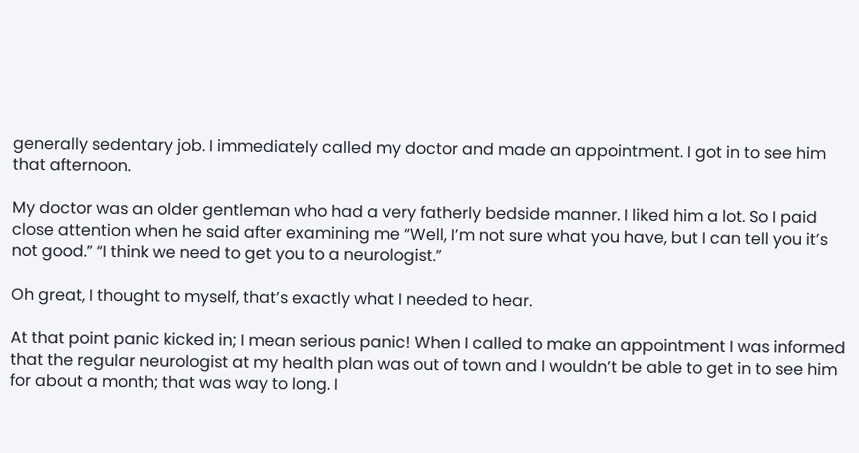generally sedentary job. I immediately called my doctor and made an appointment. I got in to see him that afternoon.

My doctor was an older gentleman who had a very fatherly bedside manner. I liked him a lot. So I paid close attention when he said after examining me “Well, I’m not sure what you have, but I can tell you it’s not good.” “I think we need to get you to a neurologist.”

Oh great, I thought to myself, that’s exactly what I needed to hear.

At that point panic kicked in; I mean serious panic! When I called to make an appointment I was informed that the regular neurologist at my health plan was out of town and I wouldn’t be able to get in to see him for about a month; that was way to long. I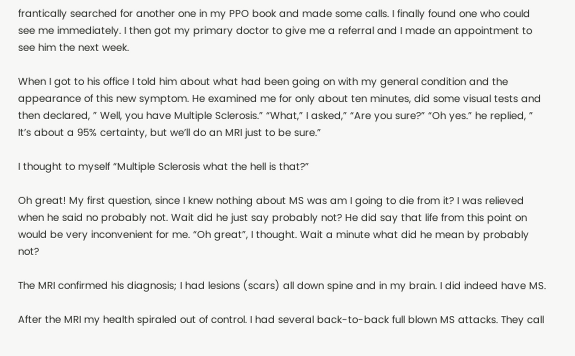frantically searched for another one in my PPO book and made some calls. I finally found one who could see me immediately. I then got my primary doctor to give me a referral and I made an appointment to see him the next week.

When I got to his office I told him about what had been going on with my general condition and the appearance of this new symptom. He examined me for only about ten minutes, did some visual tests and then declared, ” Well, you have Multiple Sclerosis.” “What,” I asked,” “Are you sure?” “Oh yes.” he replied, ” It’s about a 95% certainty, but we’ll do an MRI just to be sure.”

I thought to myself “Multiple Sclerosis what the hell is that?”

Oh great! My first question, since I knew nothing about MS was am I going to die from it? I was relieved when he said no probably not. Wait did he just say probably not? He did say that life from this point on would be very inconvenient for me. “Oh great”, I thought. Wait a minute what did he mean by probably not?

The MRI confirmed his diagnosis; I had lesions (scars) all down spine and in my brain. I did indeed have MS.

After the MRI my health spiraled out of control. I had several back-to-back full blown MS attacks. They call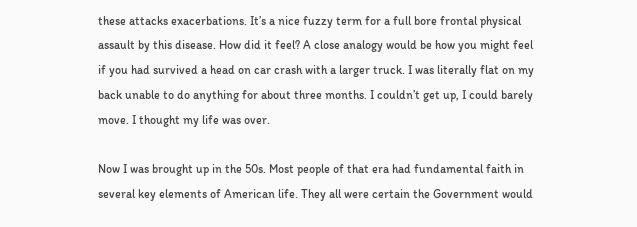these attacks exacerbations. It’s a nice fuzzy term for a full bore frontal physical assault by this disease. How did it feel? A close analogy would be how you might feel if you had survived a head on car crash with a larger truck. I was literally flat on my back unable to do anything for about three months. I couldn’t get up, I could barely move. I thought my life was over.

Now I was brought up in the 50s. Most people of that era had fundamental faith in several key elements of American life. They all were certain the Government would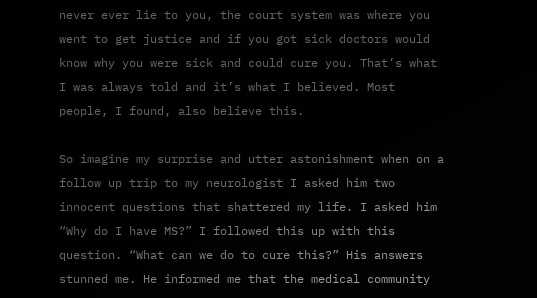never ever lie to you, the court system was where you went to get justice and if you got sick doctors would know why you were sick and could cure you. That’s what I was always told and it’s what I believed. Most people, I found, also believe this.

So imagine my surprise and utter astonishment when on a follow up trip to my neurologist I asked him two innocent questions that shattered my life. I asked him “Why do I have MS?” I followed this up with this question. “What can we do to cure this?” His answers stunned me. He informed me that the medical community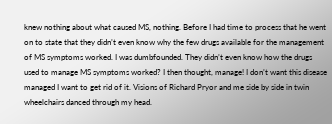knew nothing about what caused MS, nothing. Before I had time to process that he went on to state that they didn’t even know why the few drugs available for the management of MS symptoms worked. I was dumbfounded. They didn’t even know how the drugs used to manage MS symptoms worked? I then thought, manage! I don’t want this disease managed I want to get rid of it. Visions of Richard Pryor and me side by side in twin wheelchairs danced through my head.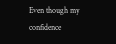Even though my confidence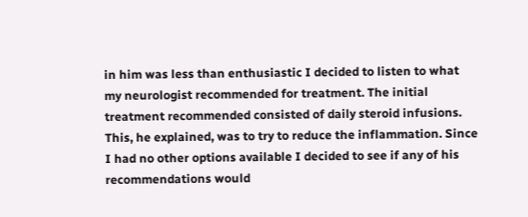in him was less than enthusiastic I decided to listen to what my neurologist recommended for treatment. The initial treatment recommended consisted of daily steroid infusions. This, he explained, was to try to reduce the inflammation. Since I had no other options available I decided to see if any of his recommendations would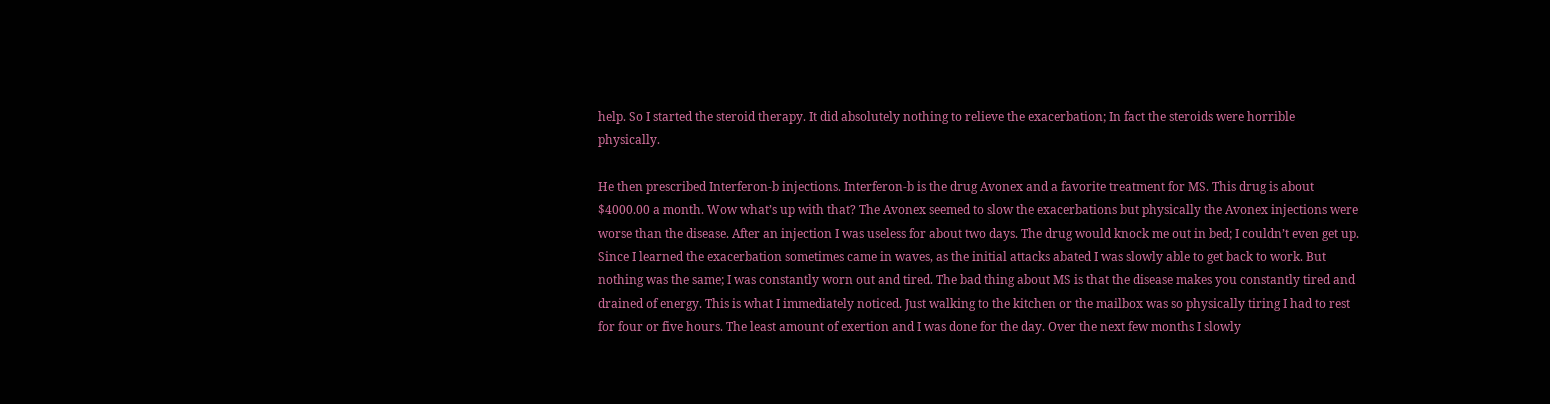help. So I started the steroid therapy. It did absolutely nothing to relieve the exacerbation; In fact the steroids were horrible physically.

He then prescribed Interferon-b injections. Interferon-b is the drug Avonex and a favorite treatment for MS. This drug is about $4000.00 a month. Wow what’s up with that? The Avonex seemed to slow the exacerbations but physically the Avonex injections were worse than the disease. After an injection I was useless for about two days. The drug would knock me out in bed; I couldn’t even get up. Since I learned the exacerbation sometimes came in waves, as the initial attacks abated I was slowly able to get back to work. But nothing was the same; I was constantly worn out and tired. The bad thing about MS is that the disease makes you constantly tired and drained of energy. This is what I immediately noticed. Just walking to the kitchen or the mailbox was so physically tiring I had to rest for four or five hours. The least amount of exertion and I was done for the day. Over the next few months I slowly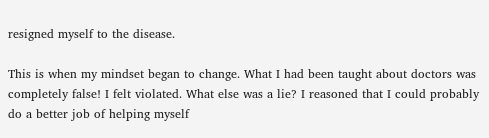resigned myself to the disease.

This is when my mindset began to change. What I had been taught about doctors was completely false! I felt violated. What else was a lie? I reasoned that I could probably do a better job of helping myself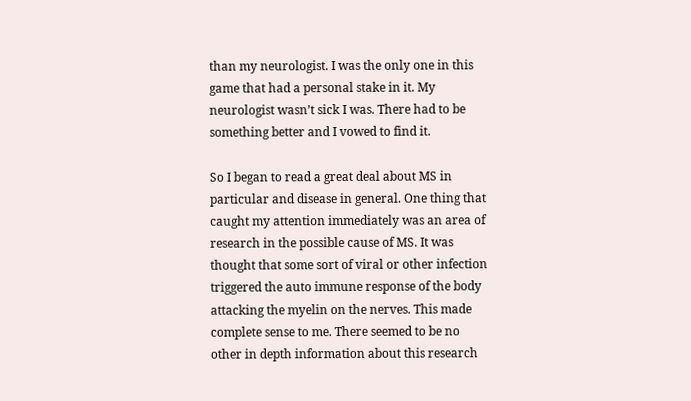than my neurologist. I was the only one in this game that had a personal stake in it. My neurologist wasn’t sick I was. There had to be something better and I vowed to find it.

So I began to read a great deal about MS in particular and disease in general. One thing that caught my attention immediately was an area of research in the possible cause of MS. It was thought that some sort of viral or other infection triggered the auto immune response of the body attacking the myelin on the nerves. This made complete sense to me. There seemed to be no other in depth information about this research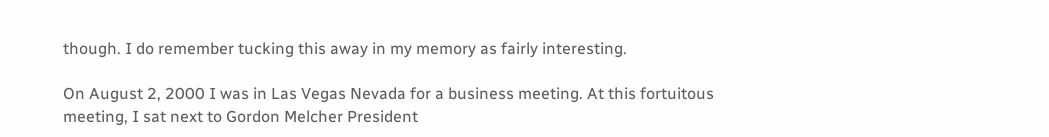though. I do remember tucking this away in my memory as fairly interesting.

On August 2, 2000 I was in Las Vegas Nevada for a business meeting. At this fortuitous meeting, I sat next to Gordon Melcher President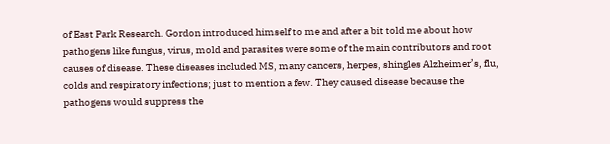of East Park Research. Gordon introduced himself to me and after a bit told me about how pathogens like fungus, virus, mold and parasites were some of the main contributors and root causes of disease. These diseases included MS, many cancers, herpes, shingles Alzheimer’s, flu, colds and respiratory infections; just to mention a few. They caused disease because the pathogens would suppress the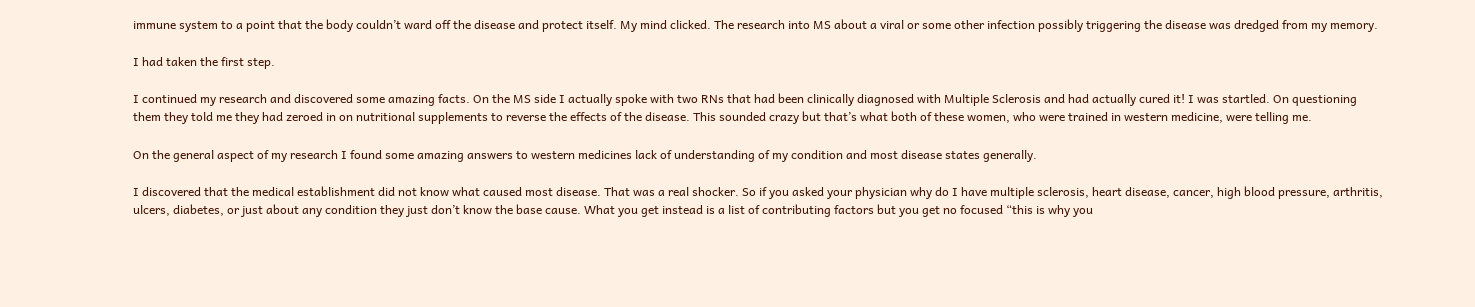immune system to a point that the body couldn’t ward off the disease and protect itself. My mind clicked. The research into MS about a viral or some other infection possibly triggering the disease was dredged from my memory.

I had taken the first step.

I continued my research and discovered some amazing facts. On the MS side I actually spoke with two RNs that had been clinically diagnosed with Multiple Sclerosis and had actually cured it! I was startled. On questioning them they told me they had zeroed in on nutritional supplements to reverse the effects of the disease. This sounded crazy but that’s what both of these women, who were trained in western medicine, were telling me.

On the general aspect of my research I found some amazing answers to western medicines lack of understanding of my condition and most disease states generally.

I discovered that the medical establishment did not know what caused most disease. That was a real shocker. So if you asked your physician why do I have multiple sclerosis, heart disease, cancer, high blood pressure, arthritis, ulcers, diabetes, or just about any condition they just don’t know the base cause. What you get instead is a list of contributing factors but you get no focused “this is why you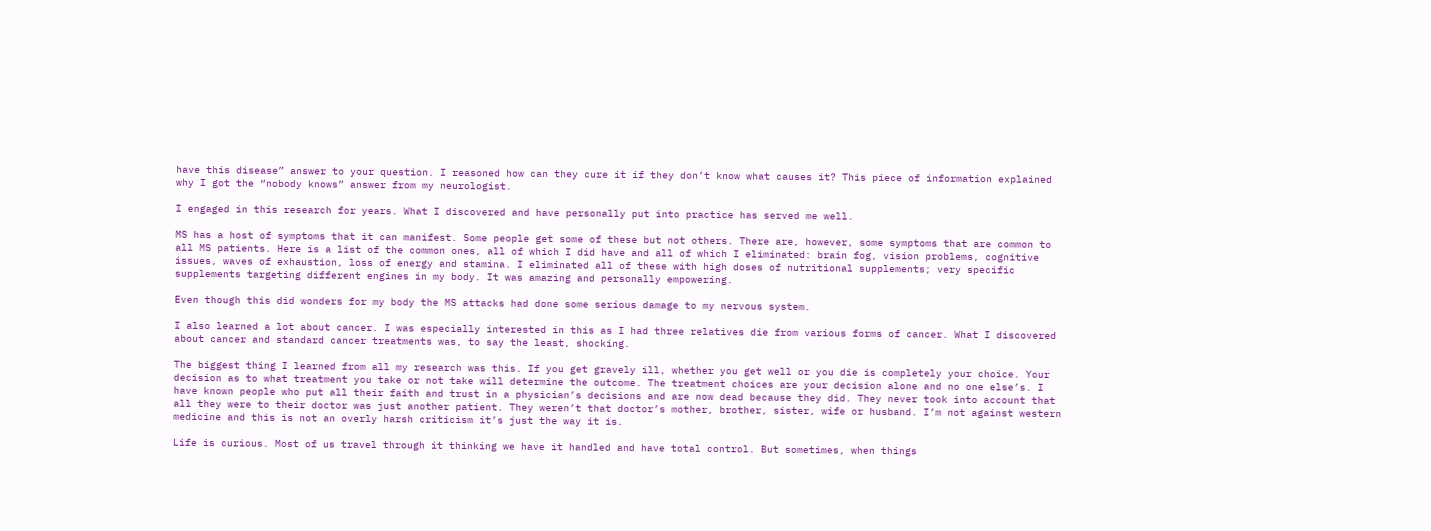have this disease” answer to your question. I reasoned how can they cure it if they don’t know what causes it? This piece of information explained why I got the “nobody knows” answer from my neurologist.

I engaged in this research for years. What I discovered and have personally put into practice has served me well.

MS has a host of symptoms that it can manifest. Some people get some of these but not others. There are, however, some symptoms that are common to all MS patients. Here is a list of the common ones, all of which I did have and all of which I eliminated: brain fog, vision problems, cognitive issues, waves of exhaustion, loss of energy and stamina. I eliminated all of these with high doses of nutritional supplements; very specific supplements targeting different engines in my body. It was amazing and personally empowering.

Even though this did wonders for my body the MS attacks had done some serious damage to my nervous system.

I also learned a lot about cancer. I was especially interested in this as I had three relatives die from various forms of cancer. What I discovered about cancer and standard cancer treatments was, to say the least, shocking.

The biggest thing I learned from all my research was this. If you get gravely ill, whether you get well or you die is completely your choice. Your decision as to what treatment you take or not take will determine the outcome. The treatment choices are your decision alone and no one else’s. I have known people who put all their faith and trust in a physician’s decisions and are now dead because they did. They never took into account that all they were to their doctor was just another patient. They weren’t that doctor’s mother, brother, sister, wife or husband. I’m not against western medicine and this is not an overly harsh criticism it’s just the way it is.

Life is curious. Most of us travel through it thinking we have it handled and have total control. But sometimes, when things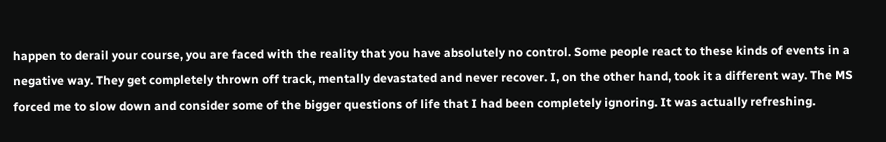happen to derail your course, you are faced with the reality that you have absolutely no control. Some people react to these kinds of events in a negative way. They get completely thrown off track, mentally devastated and never recover. I, on the other hand, took it a different way. The MS forced me to slow down and consider some of the bigger questions of life that I had been completely ignoring. It was actually refreshing.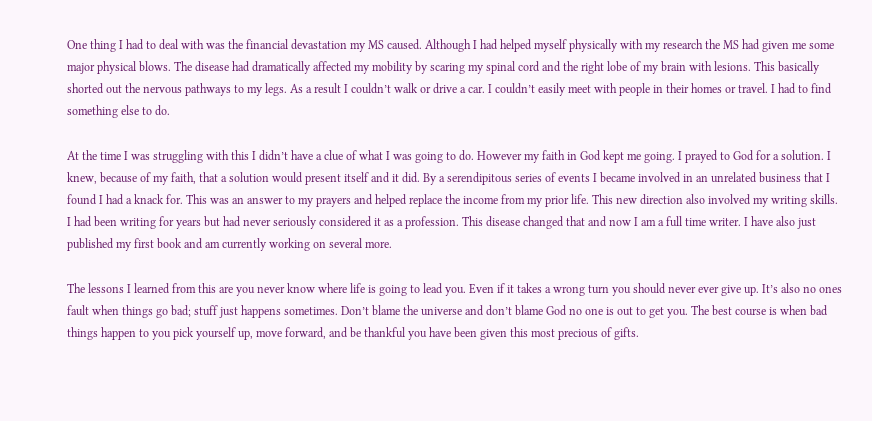One thing I had to deal with was the financial devastation my MS caused. Although I had helped myself physically with my research the MS had given me some major physical blows. The disease had dramatically affected my mobility by scaring my spinal cord and the right lobe of my brain with lesions. This basically shorted out the nervous pathways to my legs. As a result I couldn’t walk or drive a car. I couldn’t easily meet with people in their homes or travel. I had to find something else to do.

At the time I was struggling with this I didn’t have a clue of what I was going to do. However my faith in God kept me going. I prayed to God for a solution. I knew, because of my faith, that a solution would present itself and it did. By a serendipitous series of events I became involved in an unrelated business that I found I had a knack for. This was an answer to my prayers and helped replace the income from my prior life. This new direction also involved my writing skills. I had been writing for years but had never seriously considered it as a profession. This disease changed that and now I am a full time writer. I have also just published my first book and am currently working on several more.

The lessons I learned from this are you never know where life is going to lead you. Even if it takes a wrong turn you should never ever give up. It’s also no ones fault when things go bad; stuff just happens sometimes. Don’t blame the universe and don’t blame God no one is out to get you. The best course is when bad things happen to you pick yourself up, move forward, and be thankful you have been given this most precious of gifts.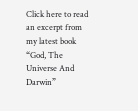Click here to read an excerpt from my latest book “God, The Universe And Darwin”